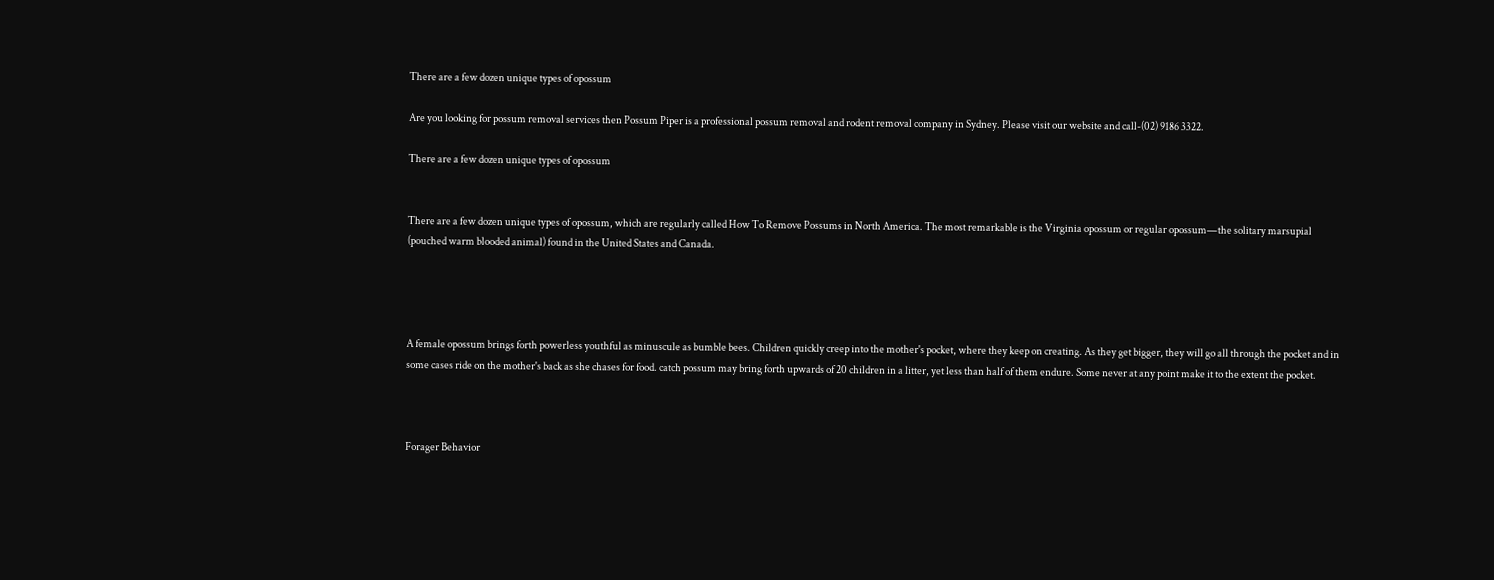There are a few dozen unique types of opossum

Are you looking for possum removal services then Possum Piper is a professional possum removal and rodent removal company in Sydney. Please visit our website and call-(02) 9186 3322.

There are a few dozen unique types of opossum


There are a few dozen unique types of opossum, which are regularly called How To Remove Possums in North America. The most remarkable is the Virginia opossum or regular opossum—the solitary marsupial (pouched warm blooded animal) found in the United States and Canada.




A female opossum brings forth powerless youthful as minuscule as bumble bees. Children quickly creep into the mother's pocket, where they keep on creating. As they get bigger, they will go all through the pocket and in some cases ride on the mother's back as she chases for food. catch possum may bring forth upwards of 20 children in a litter, yet less than half of them endure. Some never at any point make it to the extent the pocket.



Forager Behavior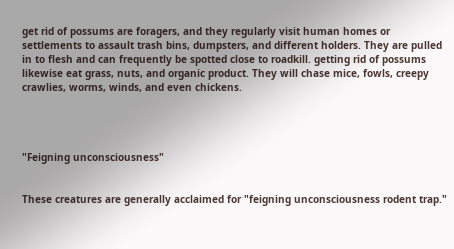get rid of possums are foragers, and they regularly visit human homes or settlements to assault trash bins, dumpsters, and different holders. They are pulled in to flesh and can frequently be spotted close to roadkill. getting rid of possums likewise eat grass, nuts, and organic product. They will chase mice, fowls, creepy crawlies, worms, winds, and even chickens.




"Feigning unconsciousness"


These creatures are generally acclaimed for "feigning unconsciousness rodent trap."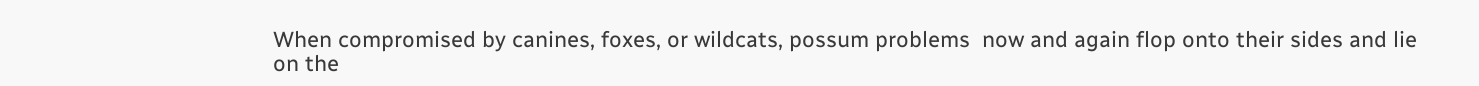When compromised by canines, foxes, or wildcats, possum problems  now and again flop onto their sides and lie on the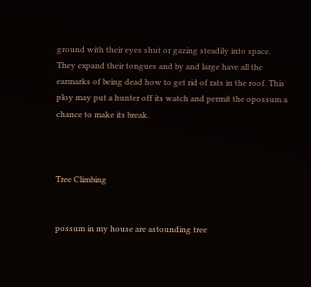ground with their eyes shut or gazing steadily into space. They expand their tongues and by and large have all the earmarks of being dead how to get rid of rats in the roof. This ploy may put a hunter off its watch and permit the opossum a chance to make its break.



Tree Climbing


possum in my house are astounding tree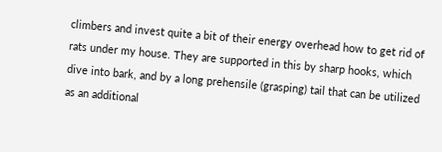climbers and invest quite a bit of their energy overhead how to get rid of rats under my house. They are supported in this by sharp hooks, which dive into bark, and by a long prehensile (grasping) tail that can be utilized as an additional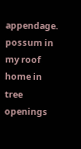appendage. possum in my roof home in tree openings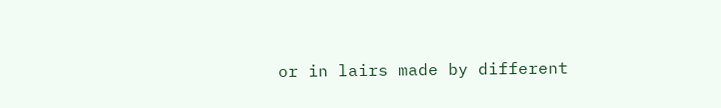or in lairs made by different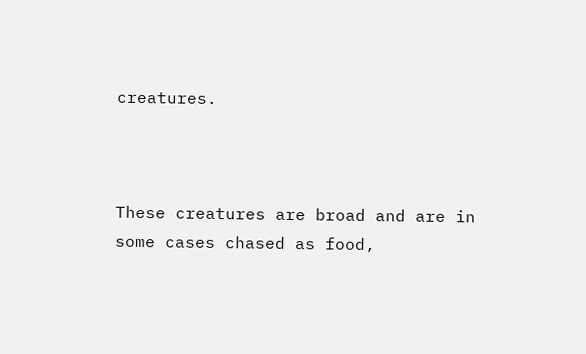creatures.



These creatures are broad and are in some cases chased as food,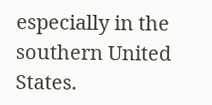especially in the southern United States.